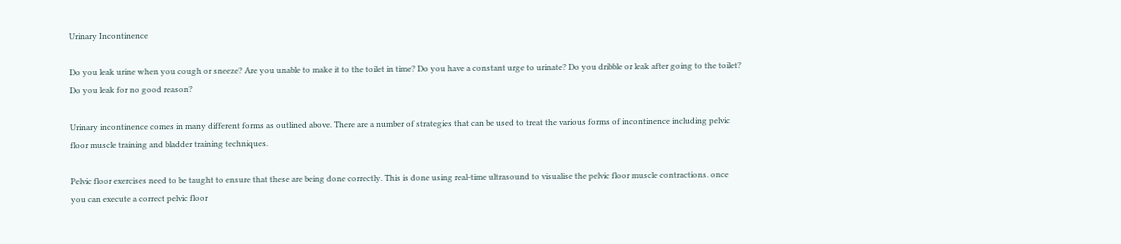Urinary Incontinence

Do you leak urine when you cough or sneeze? Are you unable to make it to the toilet in time? Do you have a constant urge to urinate? Do you dribble or leak after going to the toilet? Do you leak for no good reason?

Urinary incontinence comes in many different forms as outlined above. There are a number of strategies that can be used to treat the various forms of incontinence including pelvic floor muscle training and bladder training techniques.

Pelvic floor exercises need to be taught to ensure that these are being done correctly. This is done using real-time ultrasound to visualise the pelvic floor muscle contractions. once you can execute a correct pelvic floor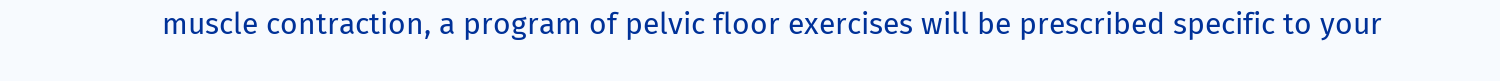muscle contraction, a program of pelvic floor exercises will be prescribed specific to your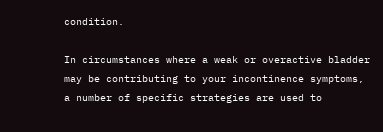condition.

In circumstances where a weak or overactive bladder may be contributing to your incontinence symptoms, a number of specific strategies are used to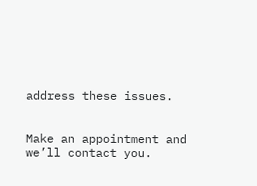address these issues.


Make an appointment and we’ll contact you.